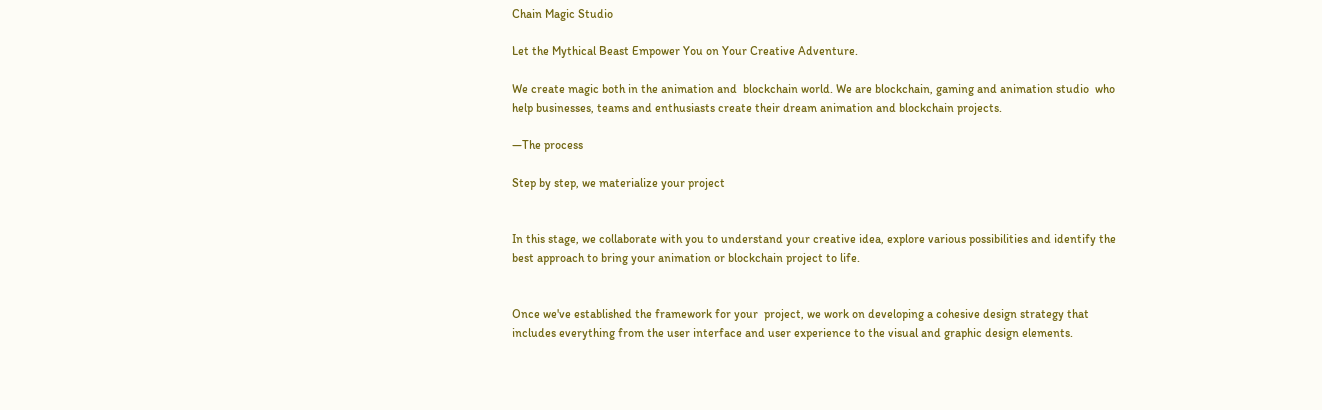Chain Magic Studio

Let the Mythical Beast Empower You on Your Creative Adventure.

We create magic both in the animation and  blockchain world. We are blockchain, gaming and animation studio  who help businesses, teams and enthusiasts create their dream animation and blockchain projects.

—The process

Step by step, we materialize your project


In this stage, we collaborate with you to understand your creative idea, explore various possibilities and identify the best approach to bring your animation or blockchain project to life.


Once we've established the framework for your  project, we work on developing a cohesive design strategy that includes everything from the user interface and user experience to the visual and graphic design elements.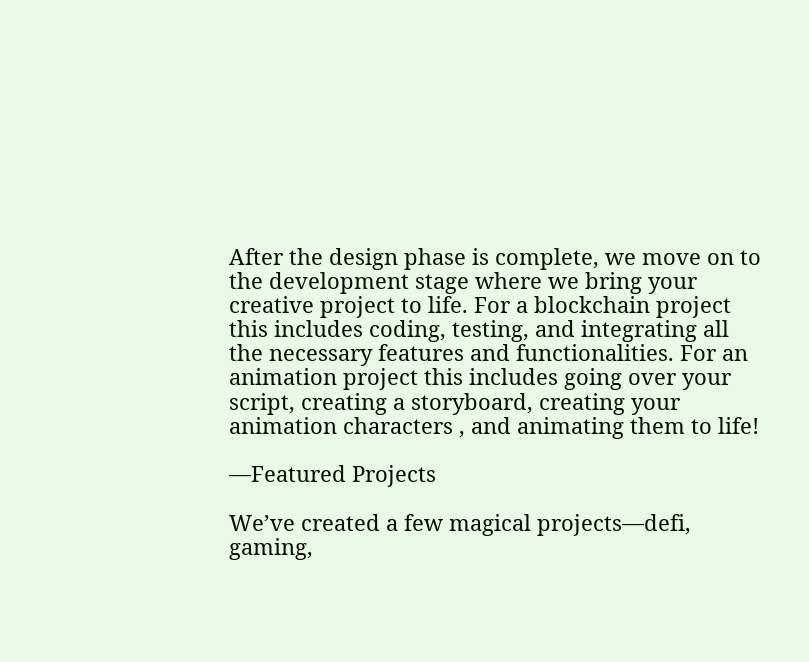After the design phase is complete, we move on to the development stage where we bring your creative project to life. For a blockchain project this includes coding, testing, and integrating all the necessary features and functionalities. For an animation project this includes going over your script, creating a storyboard, creating your animation characters , and animating them to life!

—Featured Projects

We’ve created a few magical projects—defi, gaming,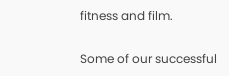fitness and film.

Some of our successful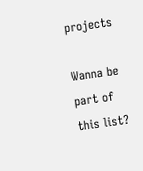projects

Wanna be part of this list?